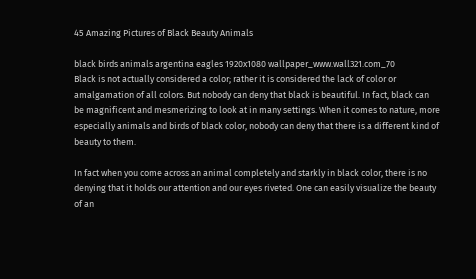45 Amazing Pictures of Black Beauty Animals

black birds animals argentina eagles 1920x1080 wallpaper_www.wall321.com_70
Black is not actually considered a color; rather it is considered the lack of color or amalgamation of all colors. But nobody can deny that black is beautiful. In fact, black can be magnificent and mesmerizing to look at in many settings. When it comes to nature, more especially animals and birds of black color, nobody can deny that there is a different kind of beauty to them.

In fact when you come across an animal completely and starkly in black color, there is no denying that it holds our attention and our eyes riveted. One can easily visualize the beauty of an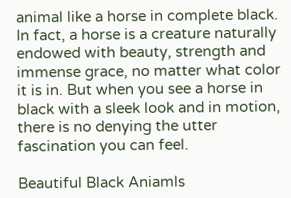animal like a horse in complete black. In fact, a horse is a creature naturally endowed with beauty, strength and immense grace, no matter what color it is in. But when you see a horse in black with a sleek look and in motion, there is no denying the utter fascination you can feel.

Beautiful Black Aniamls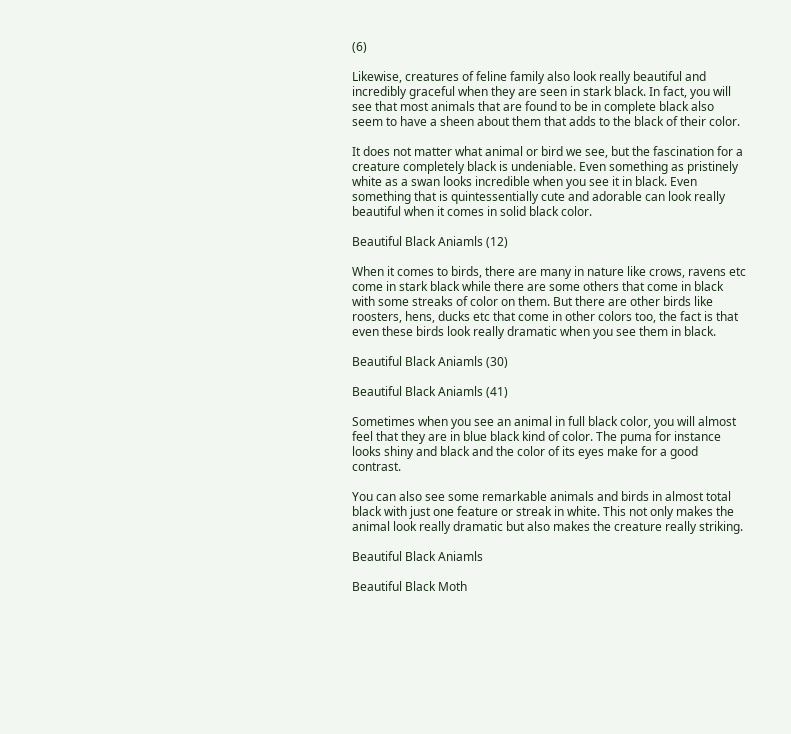(6)

Likewise, creatures of feline family also look really beautiful and incredibly graceful when they are seen in stark black. In fact, you will see that most animals that are found to be in complete black also seem to have a sheen about them that adds to the black of their color.

It does not matter what animal or bird we see, but the fascination for a creature completely black is undeniable. Even something as pristinely white as a swan looks incredible when you see it in black. Even something that is quintessentially cute and adorable can look really beautiful when it comes in solid black color.

Beautiful Black Aniamls (12)

When it comes to birds, there are many in nature like crows, ravens etc come in stark black while there are some others that come in black with some streaks of color on them. But there are other birds like roosters, hens, ducks etc that come in other colors too, the fact is that even these birds look really dramatic when you see them in black.

Beautiful Black Aniamls (30)

Beautiful Black Aniamls (41)

Sometimes when you see an animal in full black color, you will almost feel that they are in blue black kind of color. The puma for instance looks shiny and black and the color of its eyes make for a good contrast.

You can also see some remarkable animals and birds in almost total black with just one feature or streak in white. This not only makes the animal look really dramatic but also makes the creature really striking.

Beautiful Black Aniamls

Beautiful Black Moth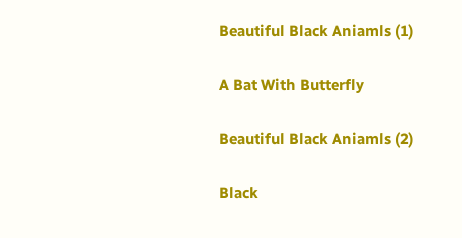Beautiful Black Aniamls (1)

A Bat With Butterfly

Beautiful Black Aniamls (2)

Black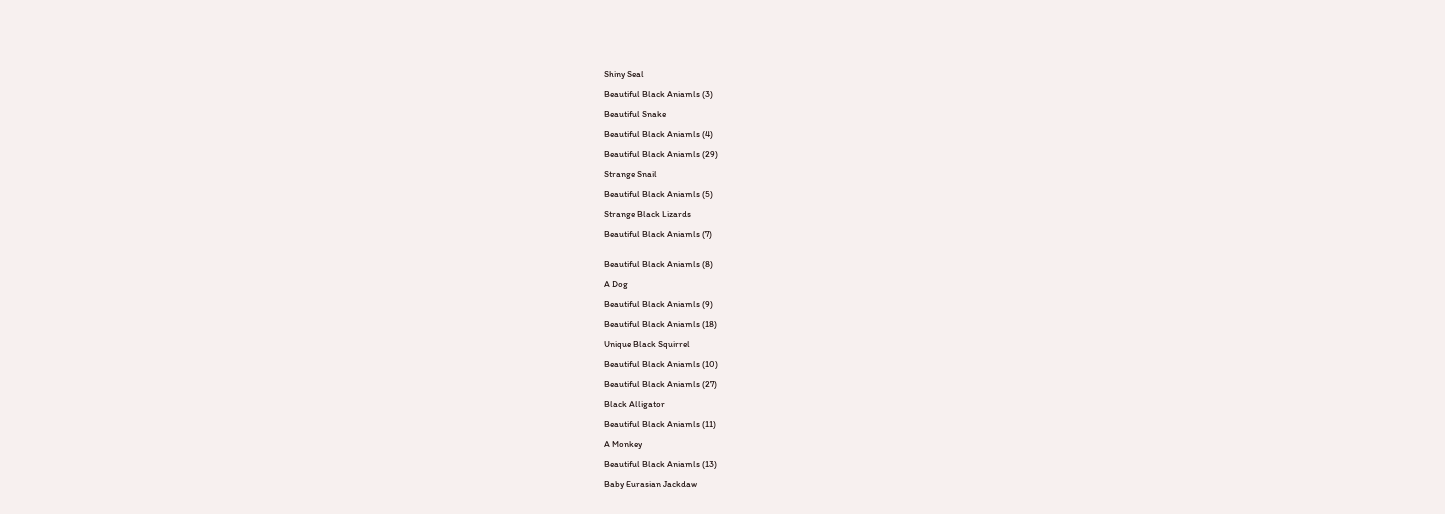Shiny Seal

Beautiful Black Aniamls (3)

Beautiful Snake

Beautiful Black Aniamls (4)

Beautiful Black Aniamls (29)

Strange Snail

Beautiful Black Aniamls (5)

Strange Black Lizards

Beautiful Black Aniamls (7)


Beautiful Black Aniamls (8)

A Dog

Beautiful Black Aniamls (9)

Beautiful Black Aniamls (18)

Unique Black Squirrel

Beautiful Black Aniamls (10)

Beautiful Black Aniamls (27)

Black Alligator

Beautiful Black Aniamls (11)

A Monkey

Beautiful Black Aniamls (13)

Baby Eurasian Jackdaw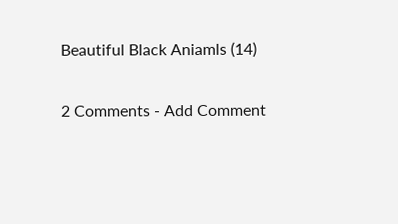Beautiful Black Aniamls (14)

2 Comments - Add Comment